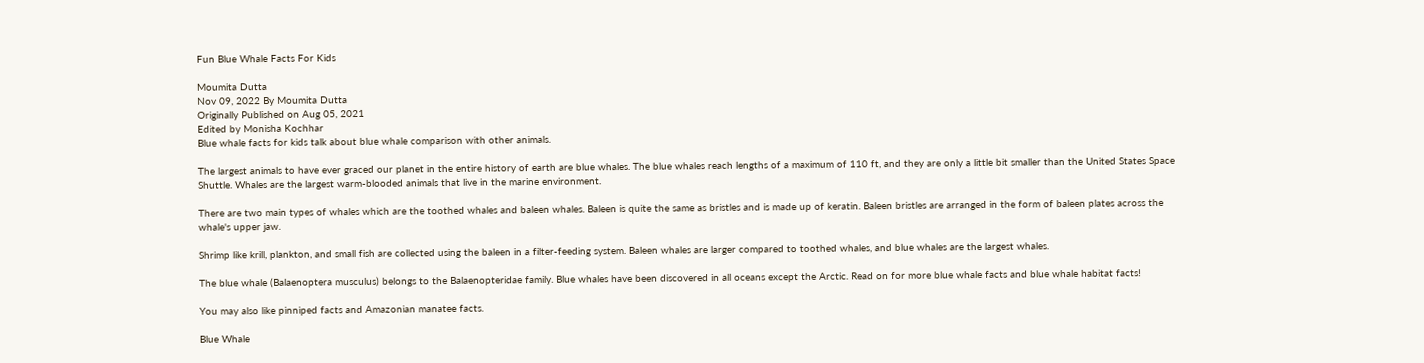Fun Blue Whale Facts For Kids

Moumita Dutta
Nov 09, 2022 By Moumita Dutta
Originally Published on Aug 05, 2021
Edited by Monisha Kochhar
Blue whale facts for kids talk about blue whale comparison with other animals.

The largest animals to have ever graced our planet in the entire history of earth are blue whales. The blue whales reach lengths of a maximum of 110 ft, and they are only a little bit smaller than the United States Space Shuttle. Whales are the largest warm-blooded animals that live in the marine environment.

There are two main types of whales which are the toothed whales and baleen whales. Baleen is quite the same as bristles and is made up of keratin. Baleen bristles are arranged in the form of baleen plates across the whale's upper jaw.

Shrimp like krill, plankton, and small fish are collected using the baleen in a filter-feeding system. Baleen whales are larger compared to toothed whales, and blue whales are the largest whales.

The blue whale (Balaenoptera musculus) belongs to the Balaenopteridae family. Blue whales have been discovered in all oceans except the Arctic. Read on for more blue whale facts and blue whale habitat facts!

You may also like pinniped facts and Amazonian manatee facts.

Blue Whale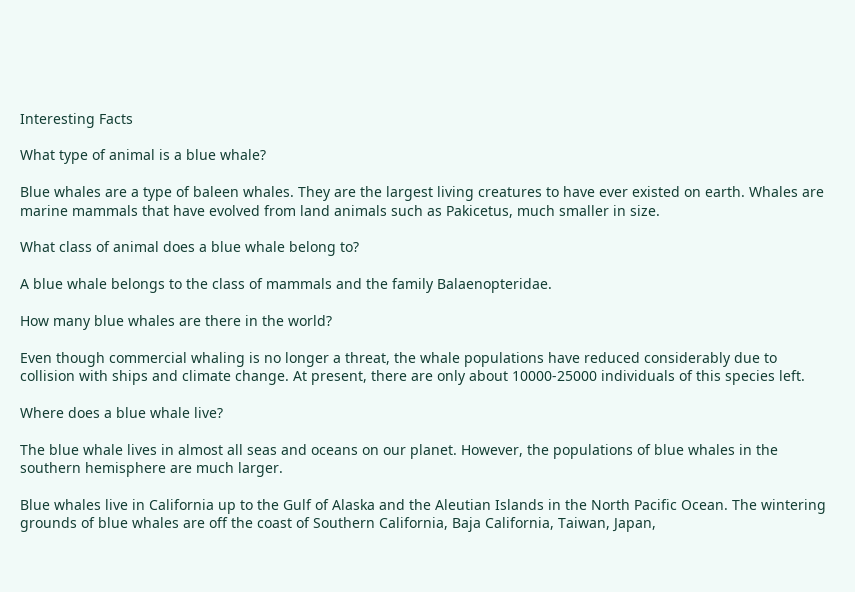Interesting Facts

What type of animal is a blue whale?

Blue whales are a type of baleen whales. They are the largest living creatures to have ever existed on earth. Whales are marine mammals that have evolved from land animals such as Pakicetus, much smaller in size.

What class of animal does a blue whale belong to?

A blue whale belongs to the class of mammals and the family Balaenopteridae.

How many blue whales are there in the world?

Even though commercial whaling is no longer a threat, the whale populations have reduced considerably due to collision with ships and climate change. At present, there are only about 10000-25000 individuals of this species left.

Where does a blue whale live?

The blue whale lives in almost all seas and oceans on our planet. However, the populations of blue whales in the southern hemisphere are much larger.

Blue whales live in California up to the Gulf of Alaska and the Aleutian Islands in the North Pacific Ocean. The wintering grounds of blue whales are off the coast of Southern California, Baja California, Taiwan, Japan,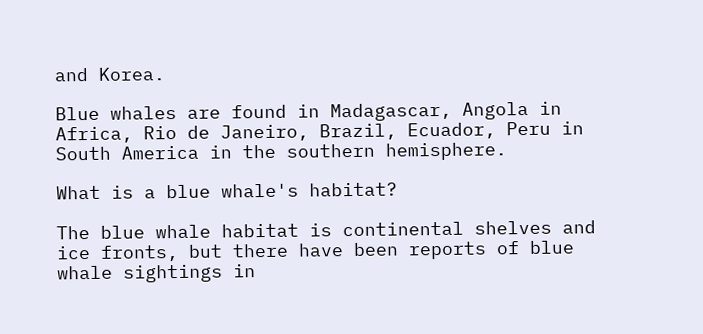and Korea.

Blue whales are found in Madagascar, Angola in Africa, Rio de Janeiro, Brazil, Ecuador, Peru in South America in the southern hemisphere.

What is a blue whale's habitat?

The blue whale habitat is continental shelves and ice fronts, but there have been reports of blue whale sightings in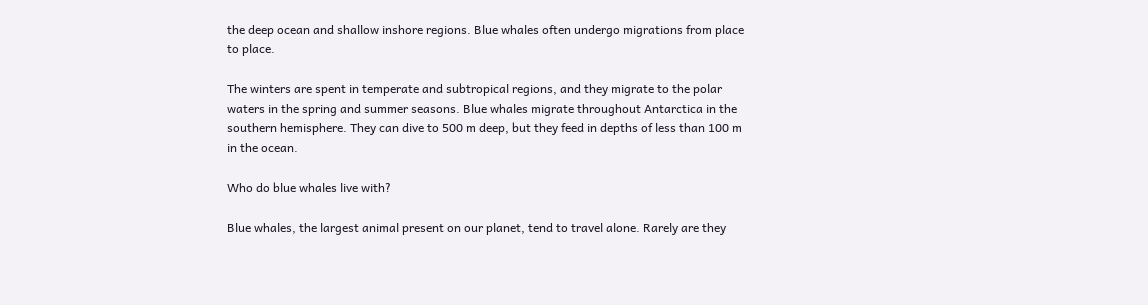the deep ocean and shallow inshore regions. Blue whales often undergo migrations from place to place.

The winters are spent in temperate and subtropical regions, and they migrate to the polar waters in the spring and summer seasons. Blue whales migrate throughout Antarctica in the southern hemisphere. They can dive to 500 m deep, but they feed in depths of less than 100 m in the ocean.

Who do blue whales live with?

Blue whales, the largest animal present on our planet, tend to travel alone. Rarely are they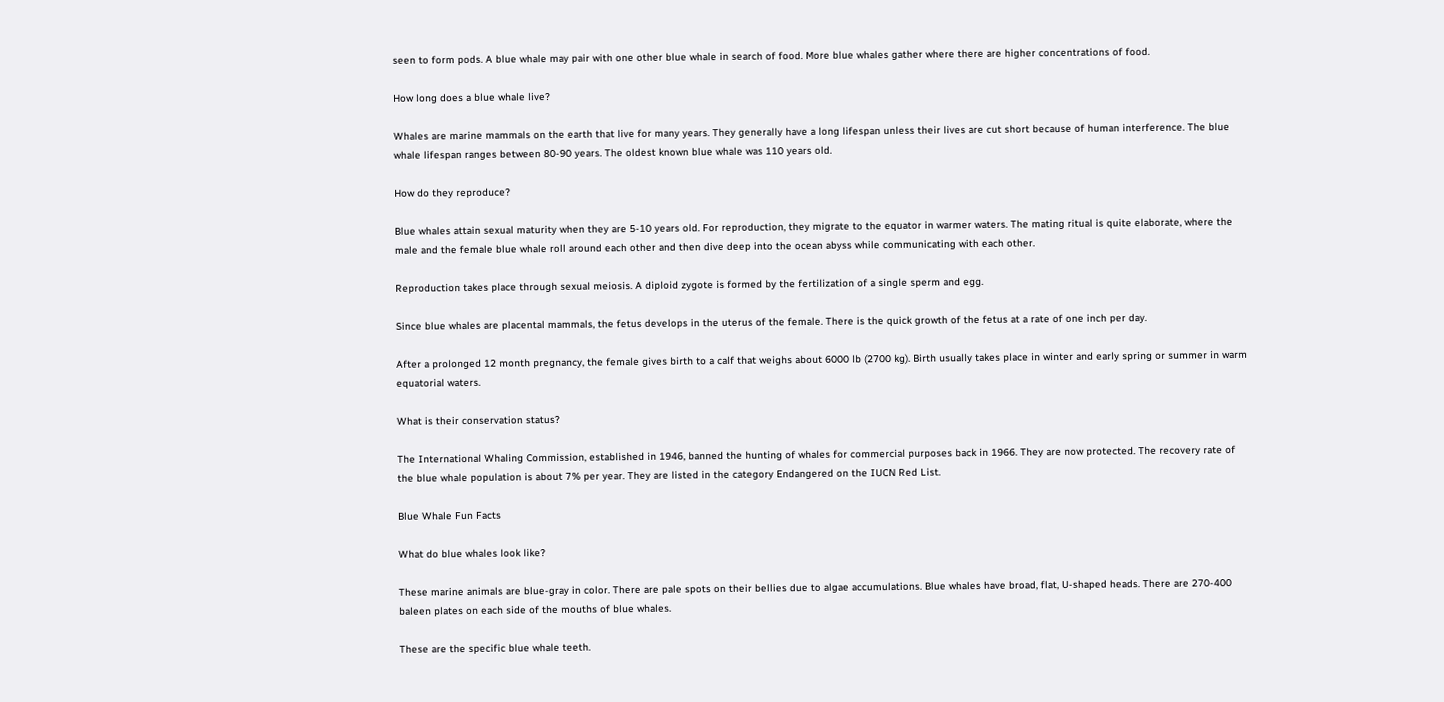seen to form pods. A blue whale may pair with one other blue whale in search of food. More blue whales gather where there are higher concentrations of food.

How long does a blue whale live?

Whales are marine mammals on the earth that live for many years. They generally have a long lifespan unless their lives are cut short because of human interference. The blue whale lifespan ranges between 80-90 years. The oldest known blue whale was 110 years old.

How do they reproduce?

Blue whales attain sexual maturity when they are 5-10 years old. For reproduction, they migrate to the equator in warmer waters. The mating ritual is quite elaborate, where the male and the female blue whale roll around each other and then dive deep into the ocean abyss while communicating with each other.

Reproduction takes place through sexual meiosis. A diploid zygote is formed by the fertilization of a single sperm and egg.

Since blue whales are placental mammals, the fetus develops in the uterus of the female. There is the quick growth of the fetus at a rate of one inch per day.

After a prolonged 12 month pregnancy, the female gives birth to a calf that weighs about 6000 lb (2700 kg). Birth usually takes place in winter and early spring or summer in warm equatorial waters.

What is their conservation status?

The International Whaling Commission, established in 1946, banned the hunting of whales for commercial purposes back in 1966. They are now protected. The recovery rate of the blue whale population is about 7% per year. They are listed in the category Endangered on the IUCN Red List.

Blue Whale Fun Facts

What do blue whales look like?

These marine animals are blue-gray in color. There are pale spots on their bellies due to algae accumulations. Blue whales have broad, flat, U-shaped heads. There are 270-400 baleen plates on each side of the mouths of blue whales.

These are the specific blue whale teeth.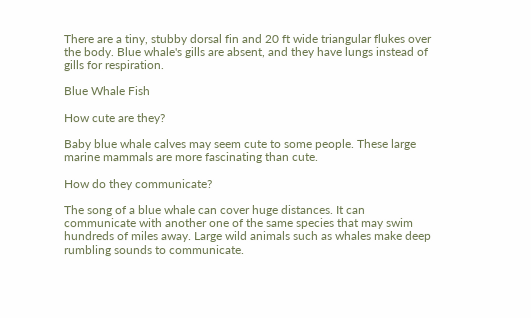There are a tiny, stubby dorsal fin and 20 ft wide triangular flukes over the body. Blue whale's gills are absent, and they have lungs instead of gills for respiration.

Blue Whale Fish

How cute are they?

Baby blue whale calves may seem cute to some people. These large marine mammals are more fascinating than cute.

How do they communicate?

The song of a blue whale can cover huge distances. It can communicate with another one of the same species that may swim hundreds of miles away. Large wild animals such as whales make deep rumbling sounds to communicate.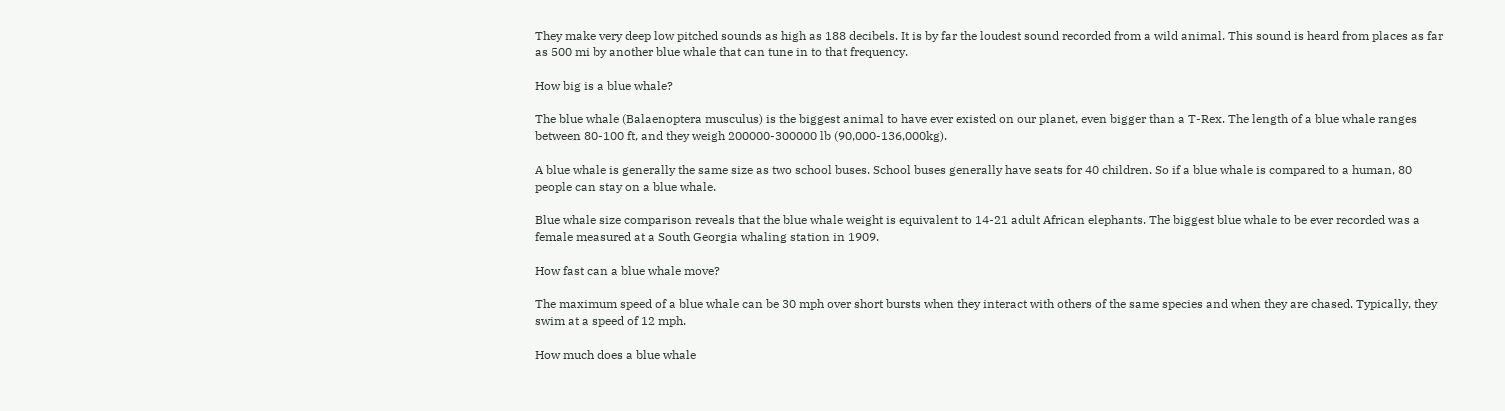They make very deep low pitched sounds as high as 188 decibels. It is by far the loudest sound recorded from a wild animal. This sound is heard from places as far as 500 mi by another blue whale that can tune in to that frequency.

How big is a blue whale?

The blue whale (Balaenoptera musculus) is the biggest animal to have ever existed on our planet, even bigger than a T-Rex. The length of a blue whale ranges between 80-100 ft, and they weigh 200000-300000 lb (90,000-136,000kg).

A blue whale is generally the same size as two school buses. School buses generally have seats for 40 children. So if a blue whale is compared to a human, 80 people can stay on a blue whale.

Blue whale size comparison reveals that the blue whale weight is equivalent to 14-21 adult African elephants. The biggest blue whale to be ever recorded was a female measured at a South Georgia whaling station in 1909.

How fast can a blue whale move?

The maximum speed of a blue whale can be 30 mph over short bursts when they interact with others of the same species and when they are chased. Typically, they swim at a speed of 12 mph.

How much does a blue whale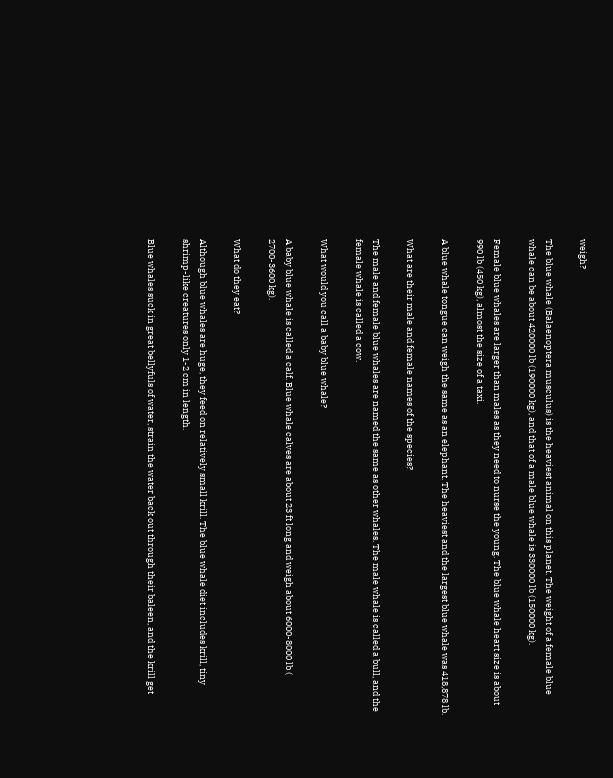weigh?

The blue whale (Balaenoptera musculus) is the heaviest animal on this planet. The weight of a female blue whale can be about 420000 lb (190000 kg), and that of a male blue whale is 330000 lb (150000 kg).

Female blue whales are larger than males as they need to nurse the young. The blue whale heart size is about 990 lb (450 kg), almost the size of a taxi.

A blue whale tongue can weigh the same as an elephant. The heaviest and the largest blue whale was 418,878 lb.

What are their male and female names of the species?

The male and female blue whales are named the same as other whales. The male whale is called a bull, and the female whale is called a cow.

What would you call a baby blue whale?

A baby blue whale is called a calf. Blue whale calves are about 23 ft long and weigh about 6000-8000 lb ( 2700-3600 kg).

What do they eat?

Although blue whales are huge, they feed on relatively small krill. The blue whale diet includes krill, tiny shrimp-like creatures only 1-2 cm in length.

Blue whales suck in great bellyfuls of water, strain the water back out through their baleen, and the krill get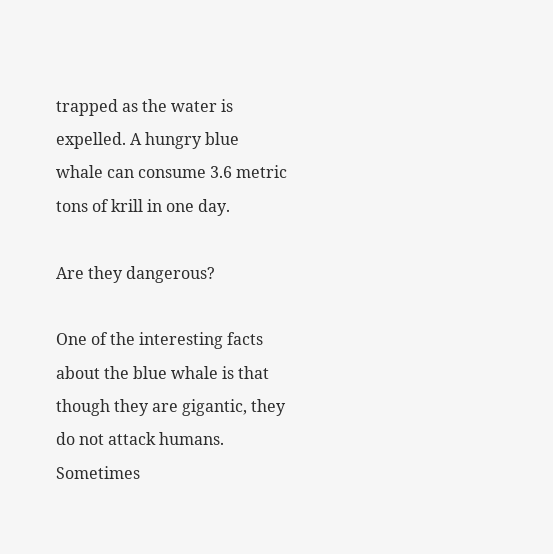trapped as the water is expelled. A hungry blue whale can consume 3.6 metric tons of krill in one day.

Are they dangerous?

One of the interesting facts about the blue whale is that though they are gigantic, they do not attack humans. Sometimes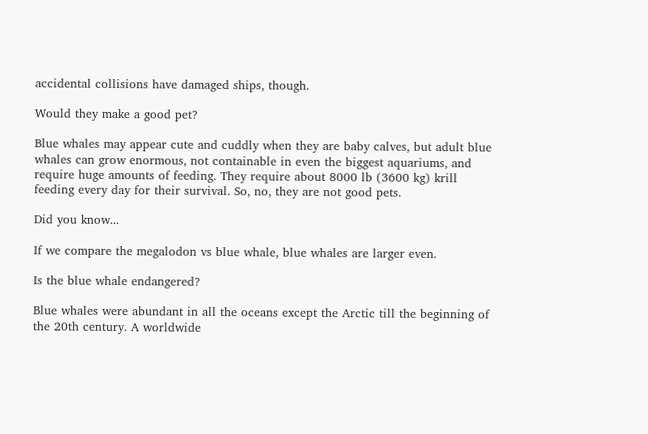accidental collisions have damaged ships, though.

Would they make a good pet?

Blue whales may appear cute and cuddly when they are baby calves, but adult blue whales can grow enormous, not containable in even the biggest aquariums, and require huge amounts of feeding. They require about 8000 lb (3600 kg) krill feeding every day for their survival. So, no, they are not good pets.

Did you know...

If we compare the megalodon vs blue whale, blue whales are larger even.

Is the blue whale endangered?

Blue whales were abundant in all the oceans except the Arctic till the beginning of the 20th century. A worldwide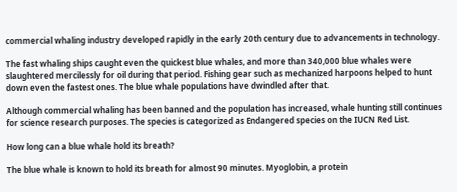commercial whaling industry developed rapidly in the early 20th century due to advancements in technology.

The fast whaling ships caught even the quickest blue whales, and more than 340,000 blue whales were slaughtered mercilessly for oil during that period. Fishing gear such as mechanized harpoons helped to hunt down even the fastest ones. The blue whale populations have dwindled after that.

Although commercial whaling has been banned and the population has increased, whale hunting still continues for science research purposes. The species is categorized as Endangered species on the IUCN Red List.

How long can a blue whale hold its breath?

The blue whale is known to hold its breath for almost 90 minutes. Myoglobin, a protein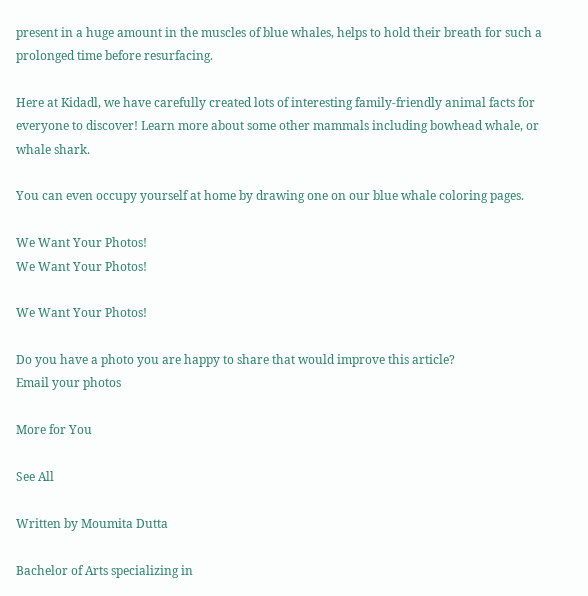present in a huge amount in the muscles of blue whales, helps to hold their breath for such a prolonged time before resurfacing.

Here at Kidadl, we have carefully created lots of interesting family-friendly animal facts for everyone to discover! Learn more about some other mammals including bowhead whale, or whale shark.

You can even occupy yourself at home by drawing one on our blue whale coloring pages.

We Want Your Photos!
We Want Your Photos!

We Want Your Photos!

Do you have a photo you are happy to share that would improve this article?
Email your photos

More for You

See All

Written by Moumita Dutta

Bachelor of Arts specializing in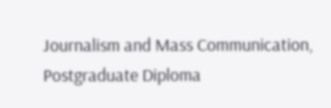Journalism and Mass Communication, Postgraduate Diploma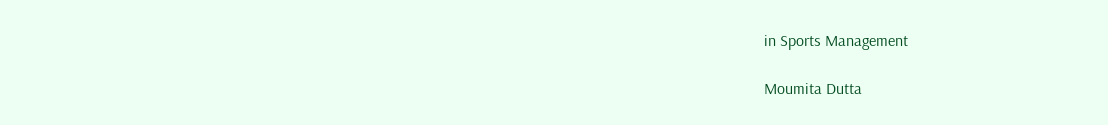in Sports Management

Moumita Dutta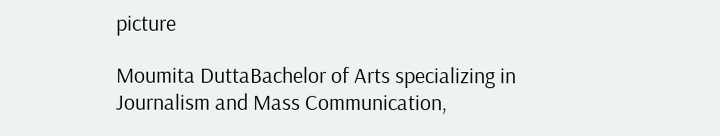picture

Moumita DuttaBachelor of Arts specializing in Journalism and Mass Communication,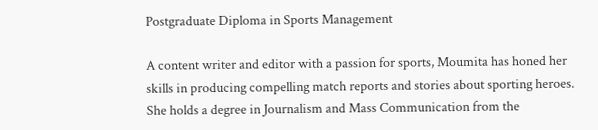Postgraduate Diploma in Sports Management

A content writer and editor with a passion for sports, Moumita has honed her skills in producing compelling match reports and stories about sporting heroes. She holds a degree in Journalism and Mass Communication from the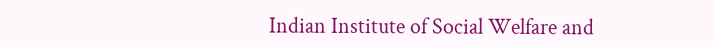Indian Institute of Social Welfare and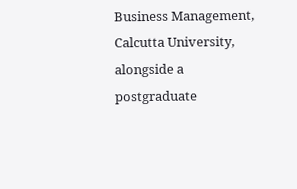Business Management, Calcutta University, alongside a postgraduate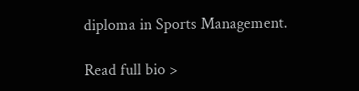diploma in Sports Management.

Read full bio >